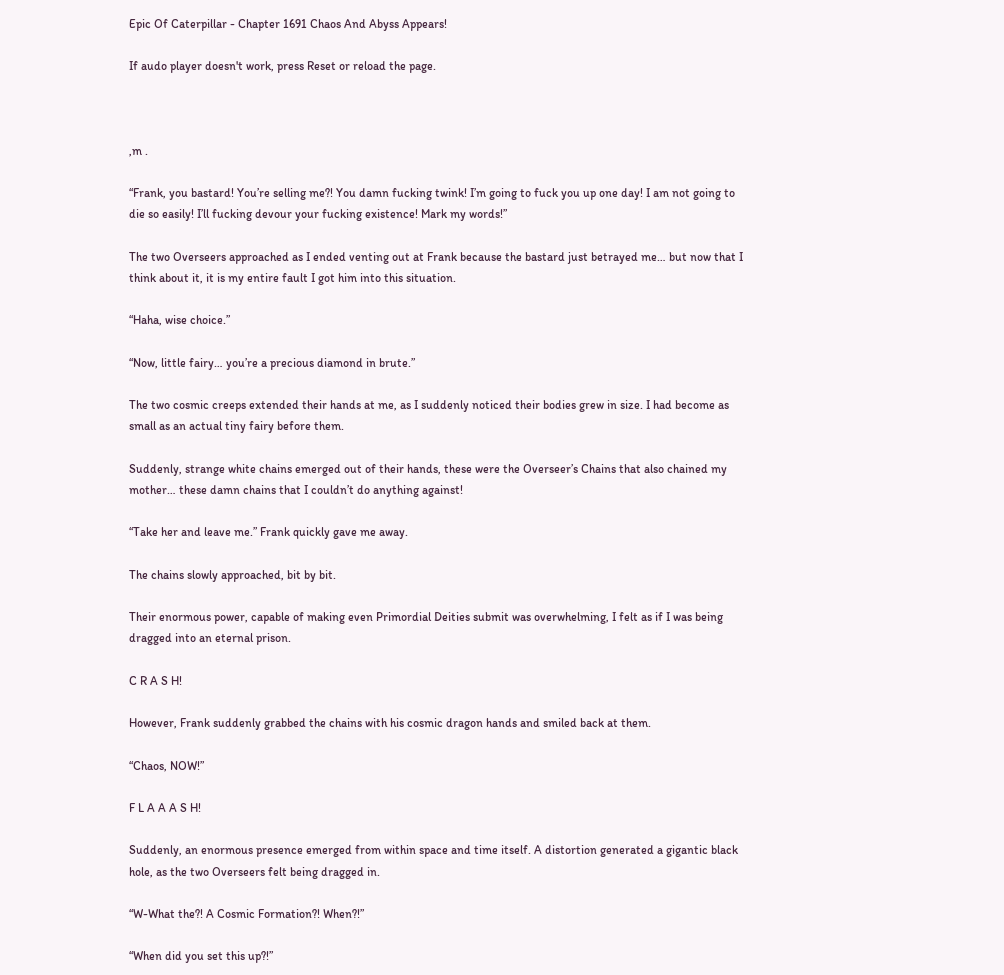Epic Of Caterpillar - Chapter 1691 Chaos And Abyss Appears!

If audo player doesn't work, press Reset or reload the page.



,m .

“Frank, you bastard! You’re selling me?! You damn fucking twink! I’m going to fuck you up one day! I am not going to die so easily! I’ll fucking devour your fucking existence! Mark my words!”

The two Overseers approached as I ended venting out at Frank because the bastard just betrayed me… but now that I think about it, it is my entire fault I got him into this situation.

“Haha, wise choice.”

“Now, little fairy… you’re a precious diamond in brute.”

The two cosmic creeps extended their hands at me, as I suddenly noticed their bodies grew in size. I had become as small as an actual tiny fairy before them.

Suddenly, strange white chains emerged out of their hands, these were the Overseer’s Chains that also chained my mother… these damn chains that I couldn’t do anything against!

“Take her and leave me.” Frank quickly gave me away.

The chains slowly approached, bit by bit.

Their enormous power, capable of making even Primordial Deities submit was overwhelming, I felt as if I was being dragged into an eternal prison.

C R A S H!

However, Frank suddenly grabbed the chains with his cosmic dragon hands and smiled back at them.

“Chaos, NOW!”

F L A A A S H!

Suddenly, an enormous presence emerged from within space and time itself. A distortion generated a gigantic black hole, as the two Overseers felt being dragged in.

“W-What the?! A Cosmic Formation?! When?!”

“When did you set this up?!”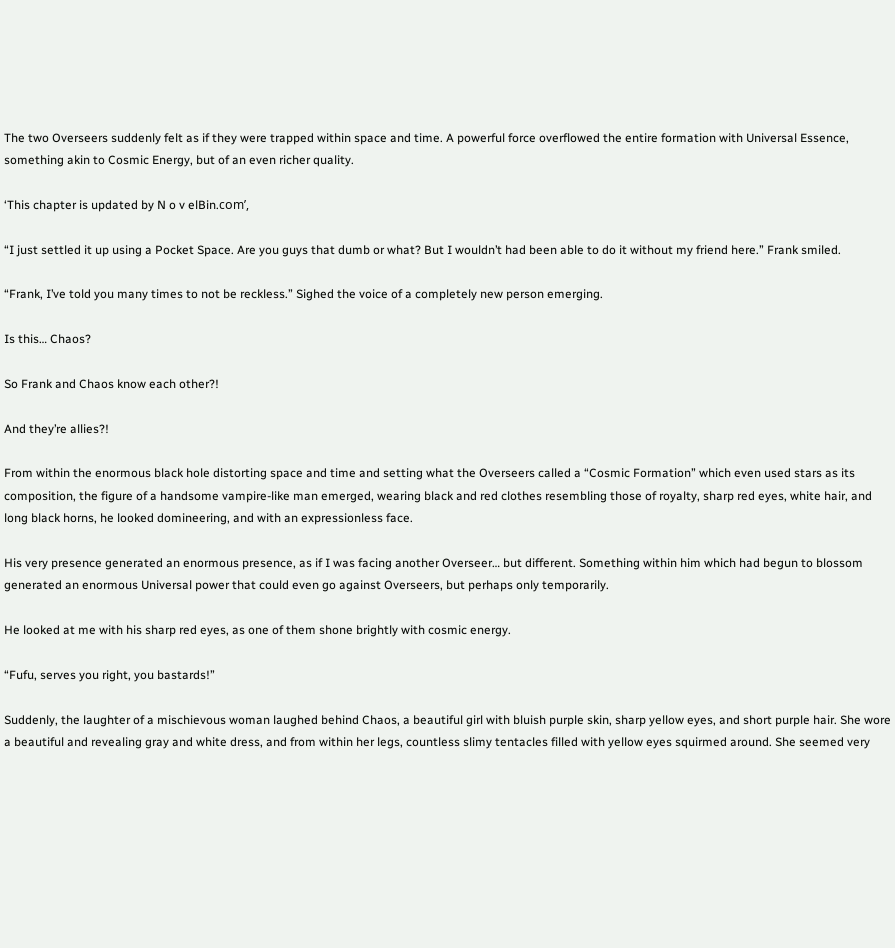The two Overseers suddenly felt as if they were trapped within space and time. A powerful force overflowed the entire formation with Universal Essence, something akin to Cosmic Energy, but of an even richer quality.

‘This chapter is updated by N o v elBin.cᴏm’,

“I just settled it up using a Pocket Space. Are you guys that dumb or what? But I wouldn’t had been able to do it without my friend here.” Frank smiled.

“Frank, I’ve told you many times to not be reckless.” Sighed the voice of a completely new person emerging.

Is this… Chaos?

So Frank and Chaos know each other?!

And they’re allies?!

From within the enormous black hole distorting space and time and setting what the Overseers called a “Cosmic Formation” which even used stars as its composition, the figure of a handsome vampire-like man emerged, wearing black and red clothes resembling those of royalty, sharp red eyes, white hair, and long black horns, he looked domineering, and with an expressionless face.

His very presence generated an enormous presence, as if I was facing another Overseer… but different. Something within him which had begun to blossom generated an enormous Universal power that could even go against Overseers, but perhaps only temporarily.

He looked at me with his sharp red eyes, as one of them shone brightly with cosmic energy.

“Fufu, serves you right, you bastards!”

Suddenly, the laughter of a mischievous woman laughed behind Chaos, a beautiful girl with bluish purple skin, sharp yellow eyes, and short purple hair. She wore a beautiful and revealing gray and white dress, and from within her legs, countless slimy tentacles filled with yellow eyes squirmed around. She seemed very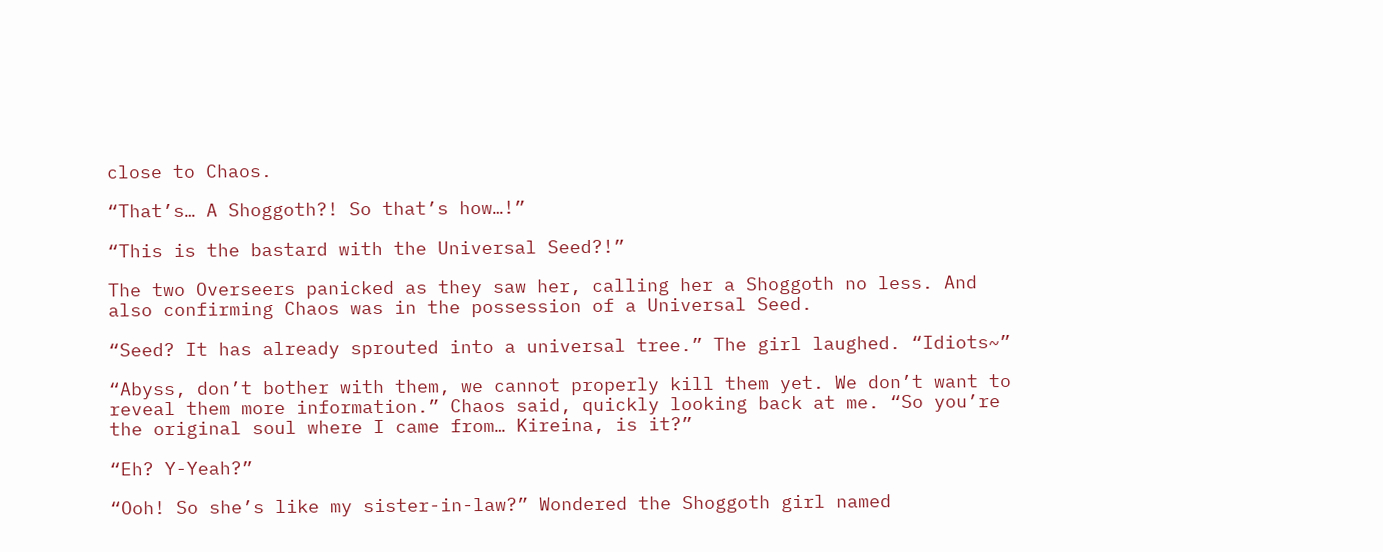close to Chaos.

“That’s… A Shoggoth?! So that’s how…!”

“This is the bastard with the Universal Seed?!”

The two Overseers panicked as they saw her, calling her a Shoggoth no less. And also confirming Chaos was in the possession of a Universal Seed.

“Seed? It has already sprouted into a universal tree.” The girl laughed. “Idiots~”

“Abyss, don’t bother with them, we cannot properly kill them yet. We don’t want to reveal them more information.” Chaos said, quickly looking back at me. “So you’re the original soul where I came from… Kireina, is it?”

“Eh? Y-Yeah?”

“Ooh! So she’s like my sister-in-law?” Wondered the Shoggoth girl named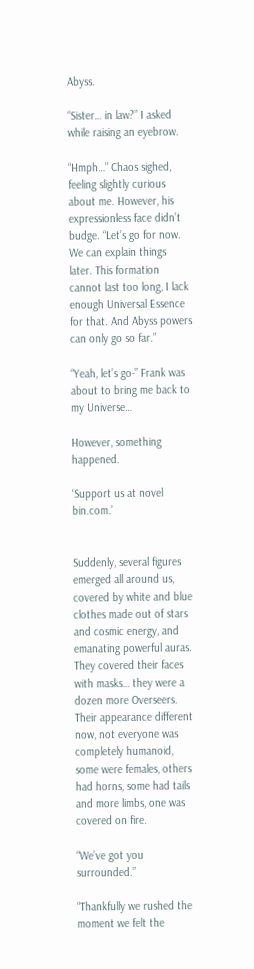Abyss.

“Sister… in law?” I asked while raising an eyebrow.

“Hmph…” Chaos sighed, feeling slightly curious about me. However, his expressionless face didn’t budge. “Let’s go for now. We can explain things later. This formation cannot last too long, I lack enough Universal Essence for that. And Abyss powers can only go so far.”

“Yeah, let’s go-” Frank was about to bring me back to my Universe…

However, something happened.

‘Support us at novel bin.com.’


Suddenly, several figures emerged all around us, covered by white and blue clothes made out of stars and cosmic energy, and emanating powerful auras. They covered their faces with masks… they were a dozen more Overseers. Their appearance different now, not everyone was completely humanoid, some were females, others had horns, some had tails and more limbs, one was covered on fire.

“We’ve got you surrounded.”

“Thankfully we rushed the moment we felt the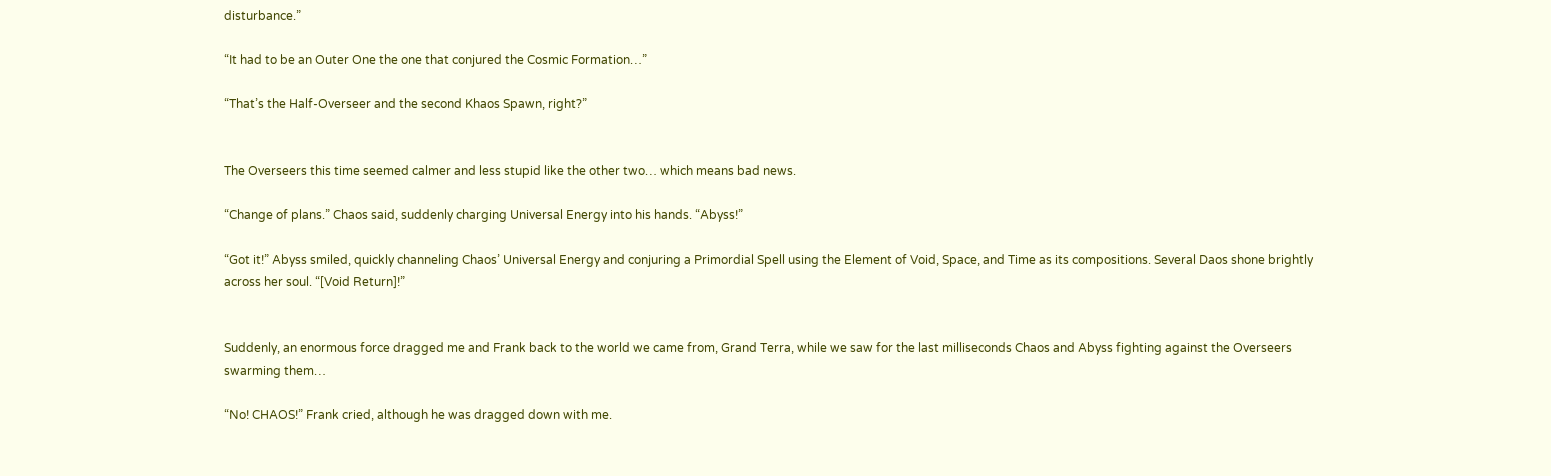disturbance.”

“It had to be an Outer One the one that conjured the Cosmic Formation…”

“That’s the Half-Overseer and the second Khaos Spawn, right?”


The Overseers this time seemed calmer and less stupid like the other two… which means bad news.

“Change of plans.” Chaos said, suddenly charging Universal Energy into his hands. “Abyss!”

“Got it!” Abyss smiled, quickly channeling Chaos’ Universal Energy and conjuring a Primordial Spell using the Element of Void, Space, and Time as its compositions. Several Daos shone brightly across her soul. “[Void Return]!”


Suddenly, an enormous force dragged me and Frank back to the world we came from, Grand Terra, while we saw for the last milliseconds Chaos and Abyss fighting against the Overseers swarming them…

“No! CHAOS!” Frank cried, although he was dragged down with me.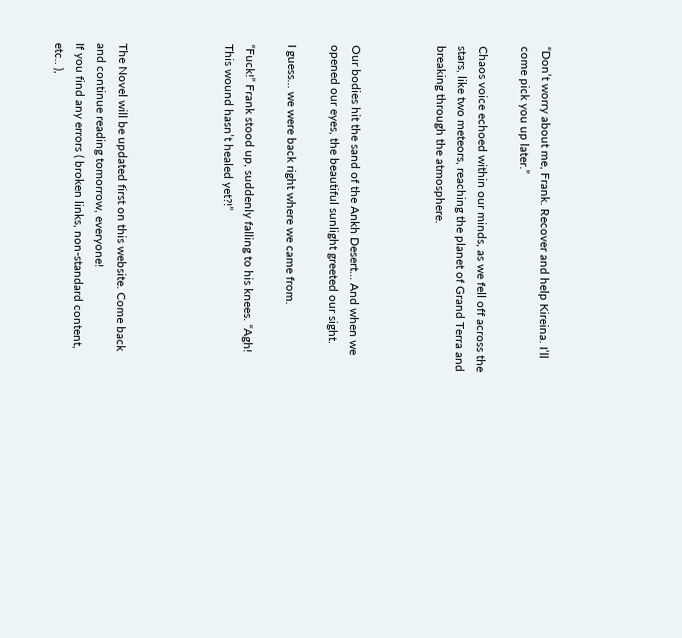“Don’t worry about me, Frank. Recover and help Kireina. I’ll come pick you up later.”

Chaos voice echoed within our minds, as we fell off across the stars, like two meteors, reaching the planet of Grand Terra and breaking through the atmosphere.



Our bodies hit the sand of the Ankh Desert… And when we opened our eyes, the beautiful sunlight greeted our sight.

I guess… we were back right where we came from.

“Fuck!” Frank stood up, suddenly falling to his knees. “Agh! This wound hasn’t healed yet?!”




The Novel will be updated first on this website. Come back and continue reading tomorrow, everyone!
If you find any errors ( broken links, non-standard content, etc.. ),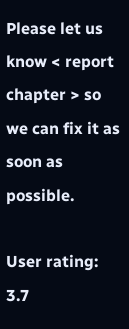Please let us know < report chapter > so we can fix it as soon as possible.

User rating: 3.7